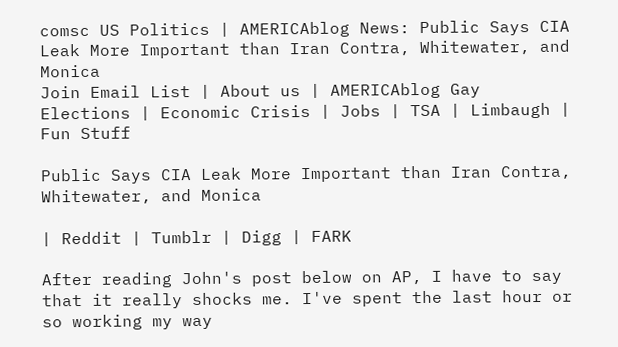comsc US Politics | AMERICAblog News: Public Says CIA Leak More Important than Iran Contra, Whitewater, and Monica
Join Email List | About us | AMERICAblog Gay
Elections | Economic Crisis | Jobs | TSA | Limbaugh | Fun Stuff

Public Says CIA Leak More Important than Iran Contra, Whitewater, and Monica

| Reddit | Tumblr | Digg | FARK

After reading John's post below on AP, I have to say that it really shocks me. I've spent the last hour or so working my way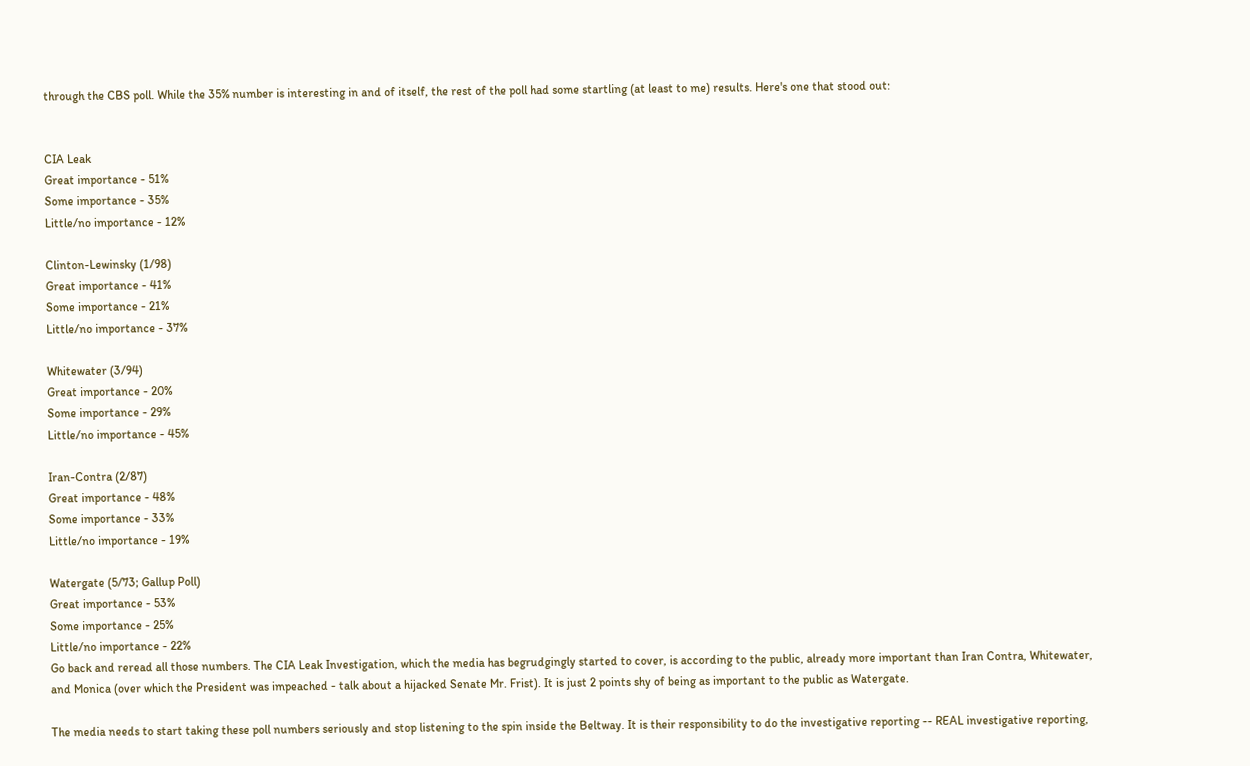through the CBS poll. While the 35% number is interesting in and of itself, the rest of the poll had some startling (at least to me) results. Here's one that stood out:


CIA Leak
Great importance - 51%
Some importance - 35%
Little/no importance - 12%

Clinton-Lewinsky (1/98)
Great importance - 41%
Some importance - 21%
Little/no importance - 37%

Whitewater (3/94)
Great importance - 20%
Some importance - 29%
Little/no importance - 45%

Iran-Contra (2/87)
Great importance - 48%
Some importance - 33%
Little/no importance - 19%

Watergate (5/73; Gallup Poll)
Great importance - 53%
Some importance - 25%
Little/no importance - 22%
Go back and reread all those numbers. The CIA Leak Investigation, which the media has begrudgingly started to cover, is according to the public, already more important than Iran Contra, Whitewater, and Monica (over which the President was impeached - talk about a hijacked Senate Mr. Frist). It is just 2 points shy of being as important to the public as Watergate.

The media needs to start taking these poll numbers seriously and stop listening to the spin inside the Beltway. It is their responsibility to do the investigative reporting -- REAL investigative reporting,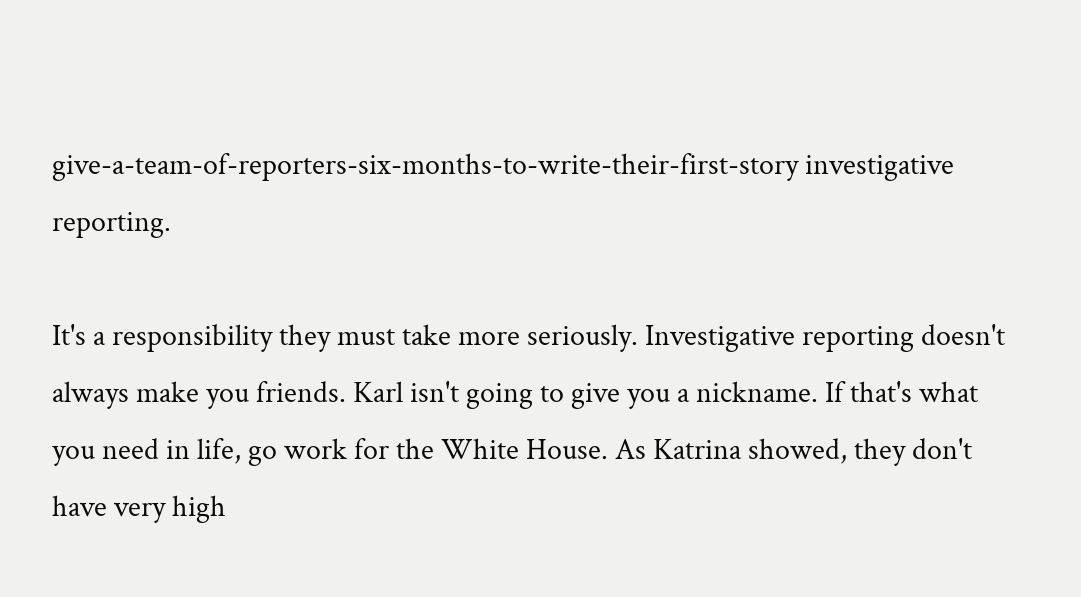give-a-team-of-reporters-six-months-to-write-their-first-story investigative reporting.

It's a responsibility they must take more seriously. Investigative reporting doesn't always make you friends. Karl isn't going to give you a nickname. If that's what you need in life, go work for the White House. As Katrina showed, they don't have very high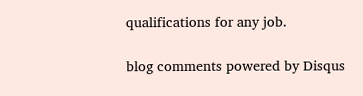qualifications for any job.

blog comments powered by Disqus